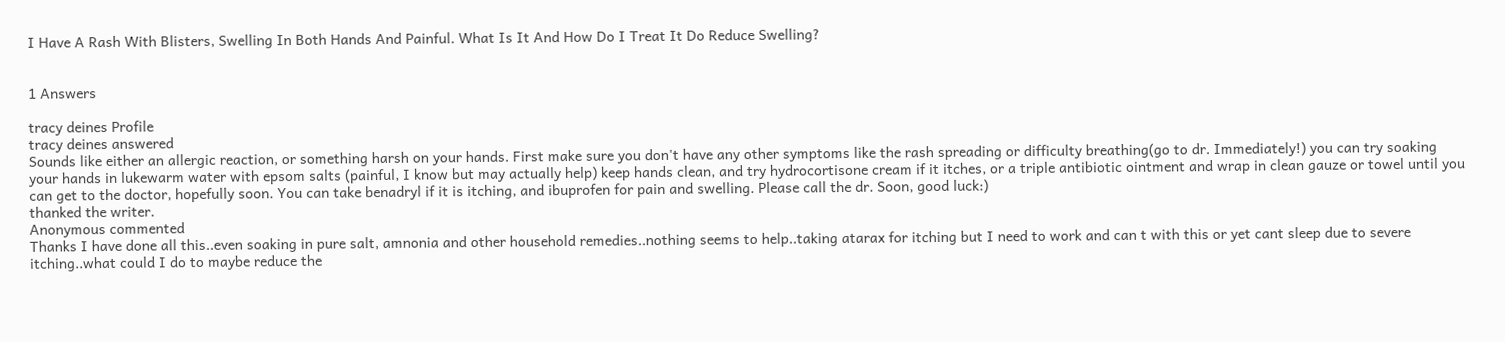I Have A Rash With Blisters, Swelling In Both Hands And Painful. What Is It And How Do I Treat It Do Reduce Swelling?


1 Answers

tracy deines Profile
tracy deines answered
Sounds like either an allergic reaction, or something harsh on your hands. First make sure you don't have any other symptoms like the rash spreading or difficulty breathing(go to dr. Immediately!) you can try soaking your hands in lukewarm water with epsom salts (painful, I know but may actually help) keep hands clean, and try hydrocortisone cream if it itches, or a triple antibiotic ointment and wrap in clean gauze or towel until you can get to the doctor, hopefully soon. You can take benadryl if it is itching, and ibuprofen for pain and swelling. Please call the dr. Soon, good luck:)
thanked the writer.
Anonymous commented
Thanks I have done all this..even soaking in pure salt, amnonia and other household remedies..nothing seems to help..taking atarax for itching but I need to work and can t with this or yet cant sleep due to severe itching..what could I do to maybe reduce the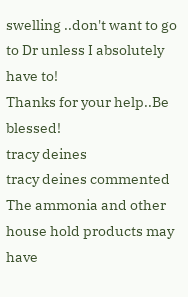swelling ..don't want to go to Dr unless I absolutely have to!
Thanks for your help..Be blessed!
tracy deines
tracy deines commented
The ammonia and other house hold products may have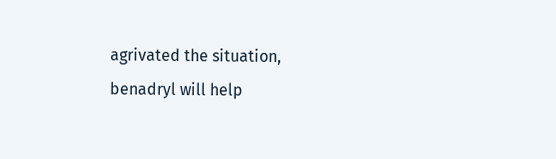agrivated the situation, benadryl will help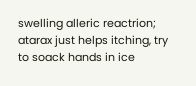swelling alleric reactrion; atarax just helps itching, try to soack hands in ice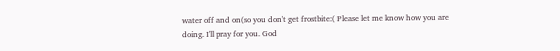water off and on(so you don't get frostbite:( Please let me know how you are doing. I'll pray for you. God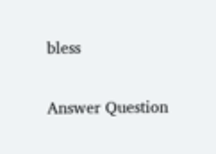bless

Answer Question